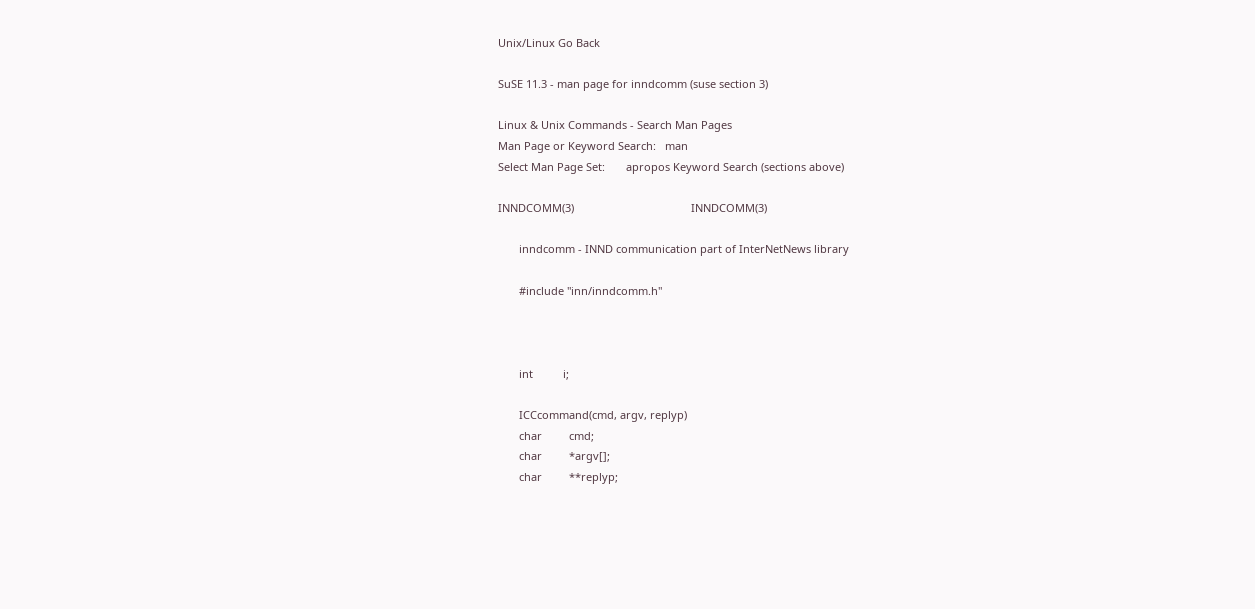Unix/Linux Go Back

SuSE 11.3 - man page for inndcomm (suse section 3)

Linux & Unix Commands - Search Man Pages
Man Page or Keyword Search:   man
Select Man Page Set:       apropos Keyword Search (sections above)

INNDCOMM(3)                                       INNDCOMM(3)

       inndcomm - INND communication part of InterNetNews library

       #include "inn/inndcomm.h"



       int          i;

       ICCcommand(cmd, argv, replyp)
       char         cmd;
       char         *argv[];
       char         **replyp;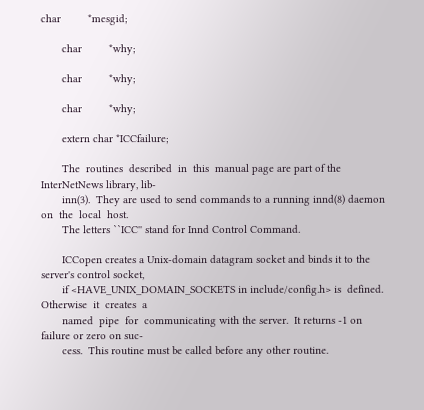char         *mesgid;

       char         *why;

       char         *why;

       char         *why;

       extern char *ICCfailure;

       The  routines  described  in  this  manual page are part of the InterNetNews library, lib-
       inn(3).  They are used to send commands to a running innd(8) daemon  on  the  local  host.
       The letters ``ICC'' stand for Innd Control Command.

       ICCopen creates a Unix-domain datagram socket and binds it to the server's control socket,
       if <HAVE_UNIX_DOMAIN_SOCKETS in include/config.h> is  defined.   Otherwise  it  creates  a
       named  pipe  for  communicating with the server.  It returns -1 on failure or zero on suc-
       cess.  This routine must be called before any other routine.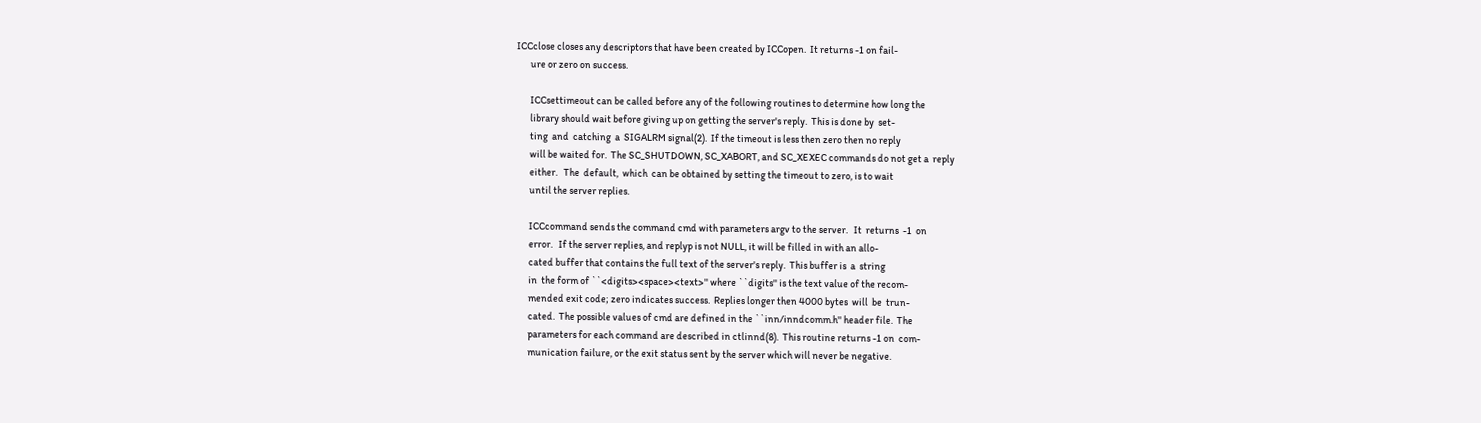ICCclose closes any descriptors that have been created by ICCopen.  It returns -1 on fail-
       ure or zero on success.

       ICCsettimeout can be called before any of the following routines to determine how long the
       library should wait before giving up on getting the server's reply.  This is done by  set-
       ting  and  catching  a  SIGALRM signal(2).  If the timeout is less then zero then no reply
       will be waited for.  The SC_SHUTDOWN, SC_XABORT, and SC_XEXEC commands do not get a  reply
       either.   The  default,  which  can be obtained by setting the timeout to zero, is to wait
       until the server replies.

       ICCcommand sends the command cmd with parameters argv to the server.   It  returns  -1  on
       error.   If the server replies, and replyp is not NULL, it will be filled in with an allo-
       cated buffer that contains the full text of the server's reply.  This buffer is  a  string
       in  the form of ``<digits><space><text>'' where ``digits'' is the text value of the recom-
       mended exit code; zero indicates success.  Replies longer then 4000 bytes  will  be  trun-
       cated.  The possible values of cmd are defined in the ``inn/inndcomm.h'' header file.  The
       parameters for each command are described in ctlinnd(8).  This routine returns -1 on  com-
       munication failure, or the exit status sent by the server which will never be negative.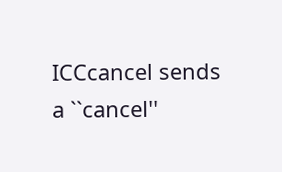ICCcancel sends a ``cancel''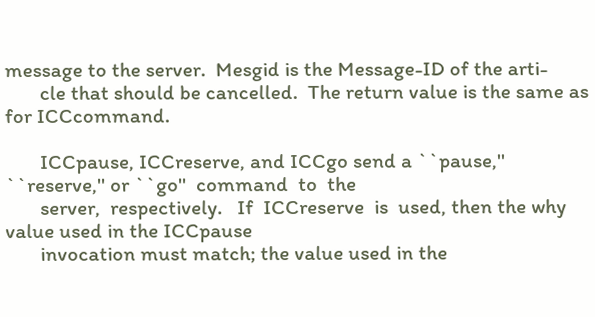message to the server.  Mesgid is the Message-ID of the arti-
       cle that should be cancelled.  The return value is the same as for ICCcommand.

       ICCpause, ICCreserve, and ICCgo send a ``pause,'' ``reserve,'' or ``go''  command  to  the
       server,  respectively.   If  ICCreserve  is  used, then the why value used in the ICCpause
       invocation must match; the value used in the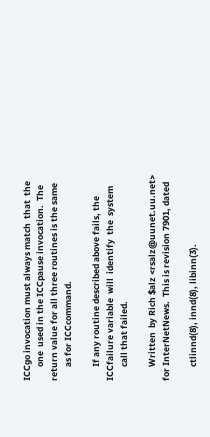ICCgo invocation must always match  that  the
       one  used in the ICCpause invocation.  The return value for all three routines is the same
       as for ICCcommand.

       If any routine described above fails, the ICCfailure variable  will  identify  the  system
       call that failed.

       Written  by Rich $alz <rsalz@uunet.uu.net> for InterNetNews.  This is revision 7901, dated

       ctlinnd(8), innd(8), libinn(3).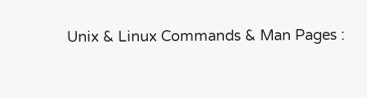Unix & Linux Commands & Man Pages :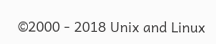©2000 - 2018 Unix and Linux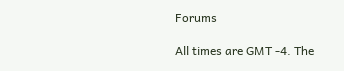Forums

All times are GMT -4. The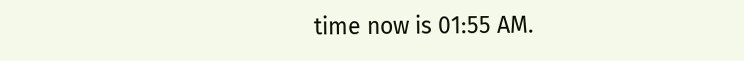time now is 01:55 AM.